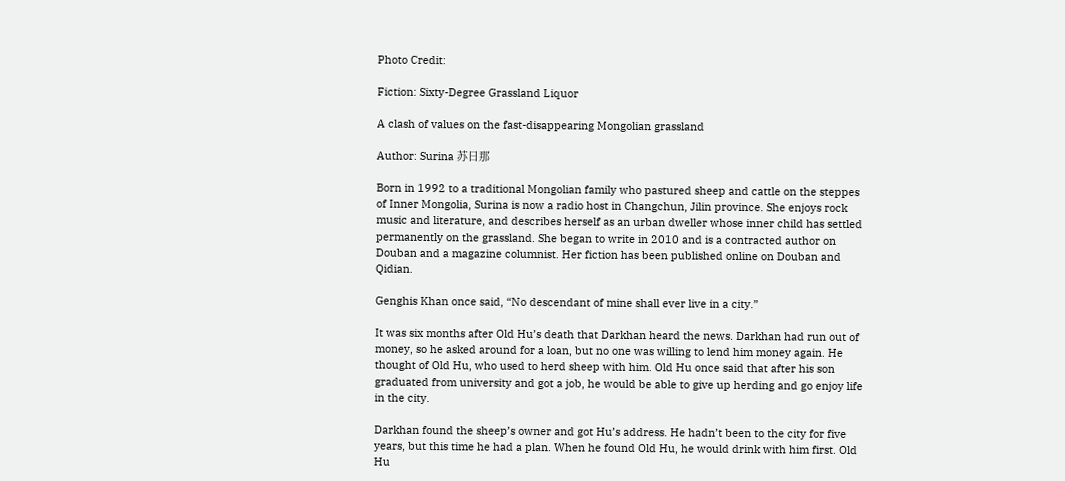Photo Credit:

Fiction: Sixty-Degree Grassland Liquor

A clash of values on the fast-disappearing Mongolian grassland

Author: Surina 苏日那

Born in 1992 to a traditional Mongolian family who pastured sheep and cattle on the steppes of Inner Mongolia, Surina is now a radio host in Changchun, Jilin province. She enjoys rock music and literature, and describes herself as an urban dweller whose inner child has settled permanently on the grassland. She began to write in 2010 and is a contracted author on Douban and a magazine columnist. Her fiction has been published online on Douban and Qidian.

Genghis Khan once said, “No descendant of mine shall ever live in a city.”

It was six months after Old Hu’s death that Darkhan heard the news. Darkhan had run out of money, so he asked around for a loan, but no one was willing to lend him money again. He thought of Old Hu, who used to herd sheep with him. Old Hu once said that after his son graduated from university and got a job, he would be able to give up herding and go enjoy life in the city.

Darkhan found the sheep’s owner and got Hu’s address. He hadn’t been to the city for five years, but this time he had a plan. When he found Old Hu, he would drink with him first. Old Hu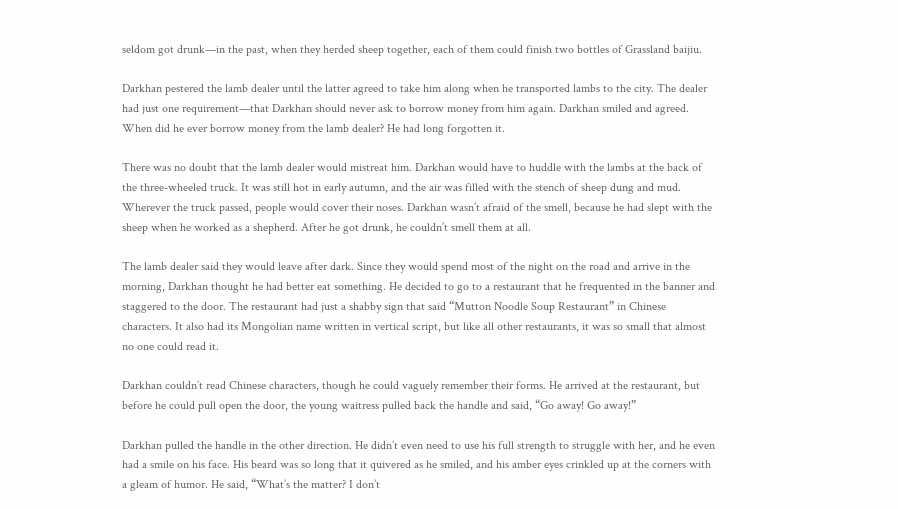seldom got drunk—in the past, when they herded sheep together, each of them could finish two bottles of Grassland baijiu.

Darkhan pestered the lamb dealer until the latter agreed to take him along when he transported lambs to the city. The dealer had just one requirement—that Darkhan should never ask to borrow money from him again. Darkhan smiled and agreed. When did he ever borrow money from the lamb dealer? He had long forgotten it.

There was no doubt that the lamb dealer would mistreat him. Darkhan would have to huddle with the lambs at the back of the three-wheeled truck. It was still hot in early autumn, and the air was filled with the stench of sheep dung and mud. Wherever the truck passed, people would cover their noses. Darkhan wasn’t afraid of the smell, because he had slept with the sheep when he worked as a shepherd. After he got drunk, he couldn’t smell them at all.

The lamb dealer said they would leave after dark. Since they would spend most of the night on the road and arrive in the morning, Darkhan thought he had better eat something. He decided to go to a restaurant that he frequented in the banner and staggered to the door. The restaurant had just a shabby sign that said “Mutton Noodle Soup Restaurant” in Chinese characters. It also had its Mongolian name written in vertical script, but like all other restaurants, it was so small that almost no one could read it.

Darkhan couldn’t read Chinese characters, though he could vaguely remember their forms. He arrived at the restaurant, but before he could pull open the door, the young waitress pulled back the handle and said, “Go away! Go away!”

Darkhan pulled the handle in the other direction. He didn’t even need to use his full strength to struggle with her, and he even had a smile on his face. His beard was so long that it quivered as he smiled, and his amber eyes crinkled up at the corners with a gleam of humor. He said, “What’s the matter? I don’t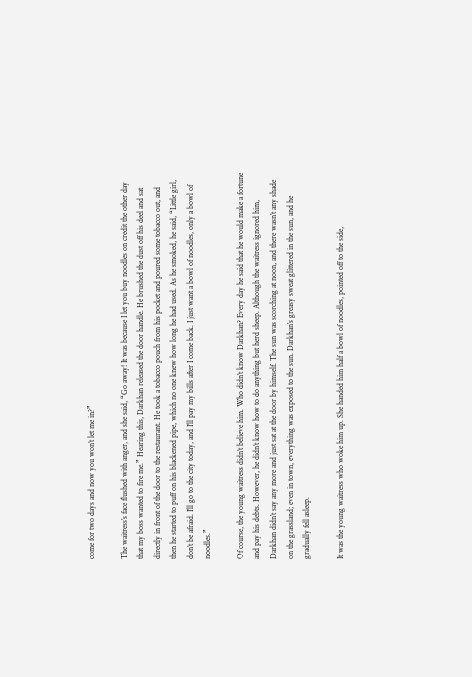come for two days and now you won’t let me in?”

The waitress’s face flushed with anger, and she said, “Go away! It was because I let you buy noodles on credit the other day that my boss wanted to fire me.” Hearing this, Darkhan released the door handle. He brushed the dust off his deel and sat directly in front of the door to the restaurant. He took a tobacco pouch from his pocket and poured some tobacco out, and then he started to puff on his blackened pipe, which no one knew how long he had used. As he smoked, he said, “Little girl, don’t be afraid. I’ll go to the city today, and I’ll pay my bills after I come back. I just want a bowl of noodles, only a bowl of noodles.”

Of course, the young waitress didn’t believe him. Who didn’t know Darkhan? Every day he said that he would make a fortune and pay his debts. However, he didn’t know how to do anything but herd sheep. Although the waitress ignored him, Darkhan didn’t say any more and just sat at the door by himself. The sun was scorching at noon, and there wasn’t any shade on the grassland; even in town, everything was exposed to the sun. Darkhan’s greasy sweat glittered in the sun, and he gradually fell asleep.

It was the young waitress who woke him up. She handed him half a bowl of noodles, pointed off to the side,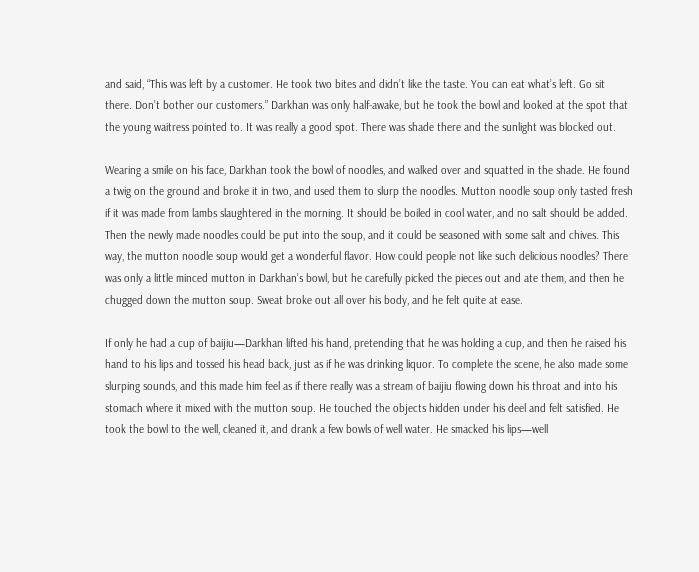and said, “This was left by a customer. He took two bites and didn’t like the taste. You can eat what’s left. Go sit there. Don’t bother our customers.” Darkhan was only half-awake, but he took the bowl and looked at the spot that the young waitress pointed to. It was really a good spot. There was shade there and the sunlight was blocked out.

Wearing a smile on his face, Darkhan took the bowl of noodles, and walked over and squatted in the shade. He found a twig on the ground and broke it in two, and used them to slurp the noodles. Mutton noodle soup only tasted fresh if it was made from lambs slaughtered in the morning. It should be boiled in cool water, and no salt should be added. Then the newly made noodles could be put into the soup, and it could be seasoned with some salt and chives. This way, the mutton noodle soup would get a wonderful flavor. How could people not like such delicious noodles? There was only a little minced mutton in Darkhan’s bowl, but he carefully picked the pieces out and ate them, and then he chugged down the mutton soup. Sweat broke out all over his body, and he felt quite at ease.

If only he had a cup of baijiu—Darkhan lifted his hand, pretending that he was holding a cup, and then he raised his hand to his lips and tossed his head back, just as if he was drinking liquor. To complete the scene, he also made some slurping sounds, and this made him feel as if there really was a stream of baijiu flowing down his throat and into his stomach where it mixed with the mutton soup. He touched the objects hidden under his deel and felt satisfied. He took the bowl to the well, cleaned it, and drank a few bowls of well water. He smacked his lips—well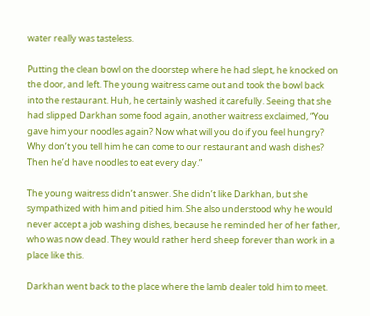water really was tasteless.

Putting the clean bowl on the doorstep where he had slept, he knocked on the door, and left. The young waitress came out and took the bowl back into the restaurant. Huh, he certainly washed it carefully. Seeing that she had slipped Darkhan some food again, another waitress exclaimed, “You gave him your noodles again? Now what will you do if you feel hungry? Why don’t you tell him he can come to our restaurant and wash dishes? Then he’d have noodles to eat every day.”

The young waitress didn’t answer. She didn’t like Darkhan, but she sympathized with him and pitied him. She also understood why he would never accept a job washing dishes, because he reminded her of her father, who was now dead. They would rather herd sheep forever than work in a place like this.

Darkhan went back to the place where the lamb dealer told him to meet.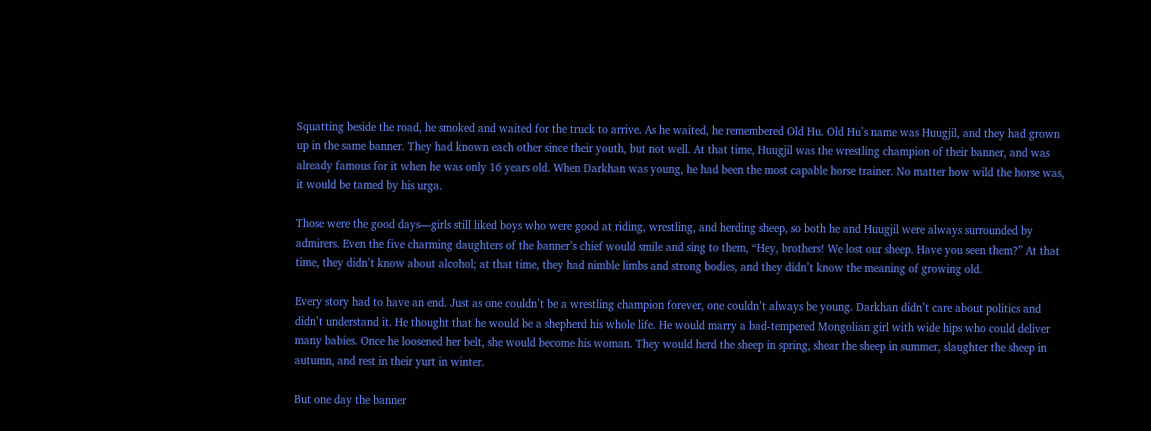Squatting beside the road, he smoked and waited for the truck to arrive. As he waited, he remembered Old Hu. Old Hu’s name was Huugjil, and they had grown up in the same banner. They had known each other since their youth, but not well. At that time, Huugjil was the wrestling champion of their banner, and was already famous for it when he was only 16 years old. When Darkhan was young, he had been the most capable horse trainer. No matter how wild the horse was, it would be tamed by his urga.

Those were the good days—girls still liked boys who were good at riding, wrestling, and herding sheep, so both he and Huugjil were always surrounded by admirers. Even the five charming daughters of the banner’s chief would smile and sing to them, “Hey, brothers! We lost our sheep. Have you seen them?” At that time, they didn’t know about alcohol; at that time, they had nimble limbs and strong bodies, and they didn’t know the meaning of growing old.

Every story had to have an end. Just as one couldn’t be a wrestling champion forever, one couldn’t always be young. Darkhan didn’t care about politics and didn’t understand it. He thought that he would be a shepherd his whole life. He would marry a bad-tempered Mongolian girl with wide hips who could deliver many babies. Once he loosened her belt, she would become his woman. They would herd the sheep in spring, shear the sheep in summer, slaughter the sheep in autumn, and rest in their yurt in winter.

But one day the banner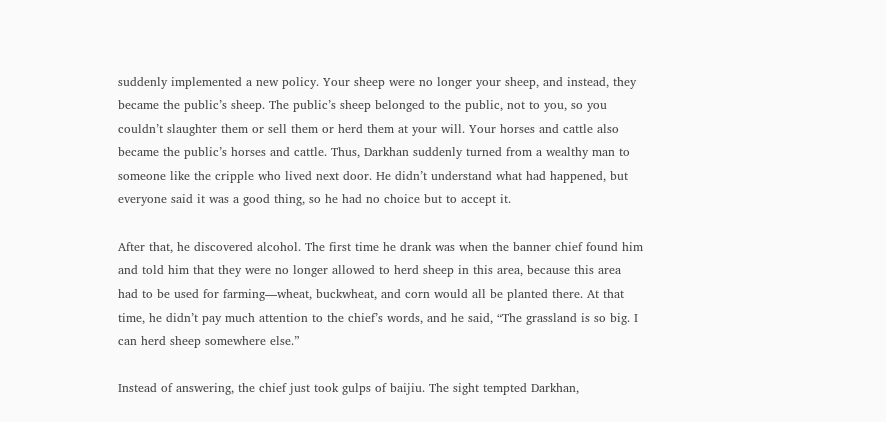suddenly implemented a new policy. Your sheep were no longer your sheep, and instead, they became the public’s sheep. The public’s sheep belonged to the public, not to you, so you couldn’t slaughter them or sell them or herd them at your will. Your horses and cattle also became the public’s horses and cattle. Thus, Darkhan suddenly turned from a wealthy man to someone like the cripple who lived next door. He didn’t understand what had happened, but everyone said it was a good thing, so he had no choice but to accept it.

After that, he discovered alcohol. The first time he drank was when the banner chief found him and told him that they were no longer allowed to herd sheep in this area, because this area had to be used for farming—wheat, buckwheat, and corn would all be planted there. At that time, he didn’t pay much attention to the chief’s words, and he said, “The grassland is so big. I can herd sheep somewhere else.”

Instead of answering, the chief just took gulps of baijiu. The sight tempted Darkhan,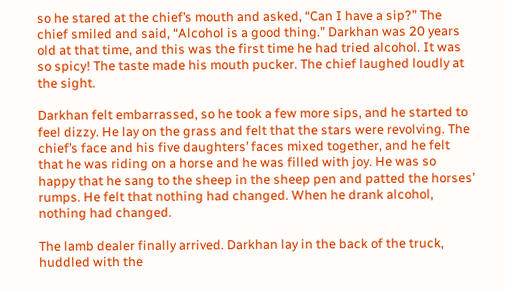so he stared at the chief’s mouth and asked, “Can I have a sip?” The chief smiled and said, “Alcohol is a good thing.” Darkhan was 20 years old at that time, and this was the first time he had tried alcohol. It was so spicy! The taste made his mouth pucker. The chief laughed loudly at the sight.

Darkhan felt embarrassed, so he took a few more sips, and he started to feel dizzy. He lay on the grass and felt that the stars were revolving. The chief’s face and his five daughters’ faces mixed together, and he felt that he was riding on a horse and he was filled with joy. He was so happy that he sang to the sheep in the sheep pen and patted the horses’ rumps. He felt that nothing had changed. When he drank alcohol, nothing had changed.

The lamb dealer finally arrived. Darkhan lay in the back of the truck, huddled with the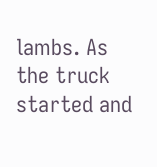lambs. As the truck started and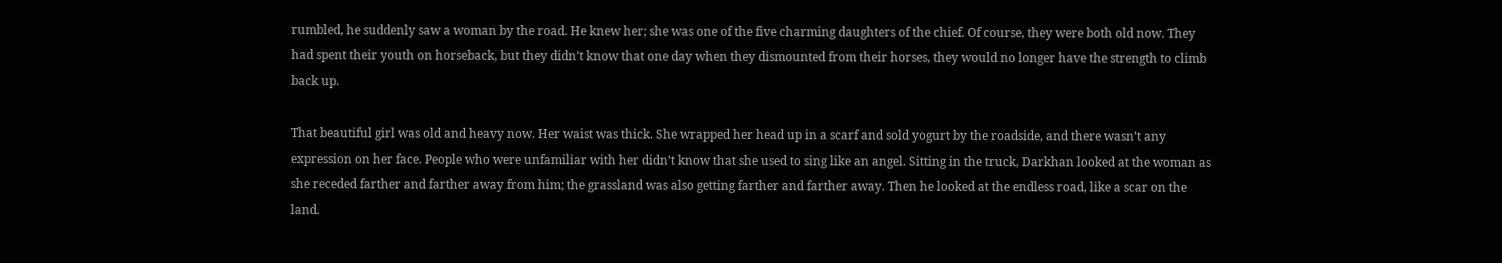rumbled, he suddenly saw a woman by the road. He knew her; she was one of the five charming daughters of the chief. Of course, they were both old now. They had spent their youth on horseback, but they didn’t know that one day when they dismounted from their horses, they would no longer have the strength to climb back up.

That beautiful girl was old and heavy now. Her waist was thick. She wrapped her head up in a scarf and sold yogurt by the roadside, and there wasn’t any expression on her face. People who were unfamiliar with her didn’t know that she used to sing like an angel. Sitting in the truck, Darkhan looked at the woman as she receded farther and farther away from him; the grassland was also getting farther and farther away. Then he looked at the endless road, like a scar on the land.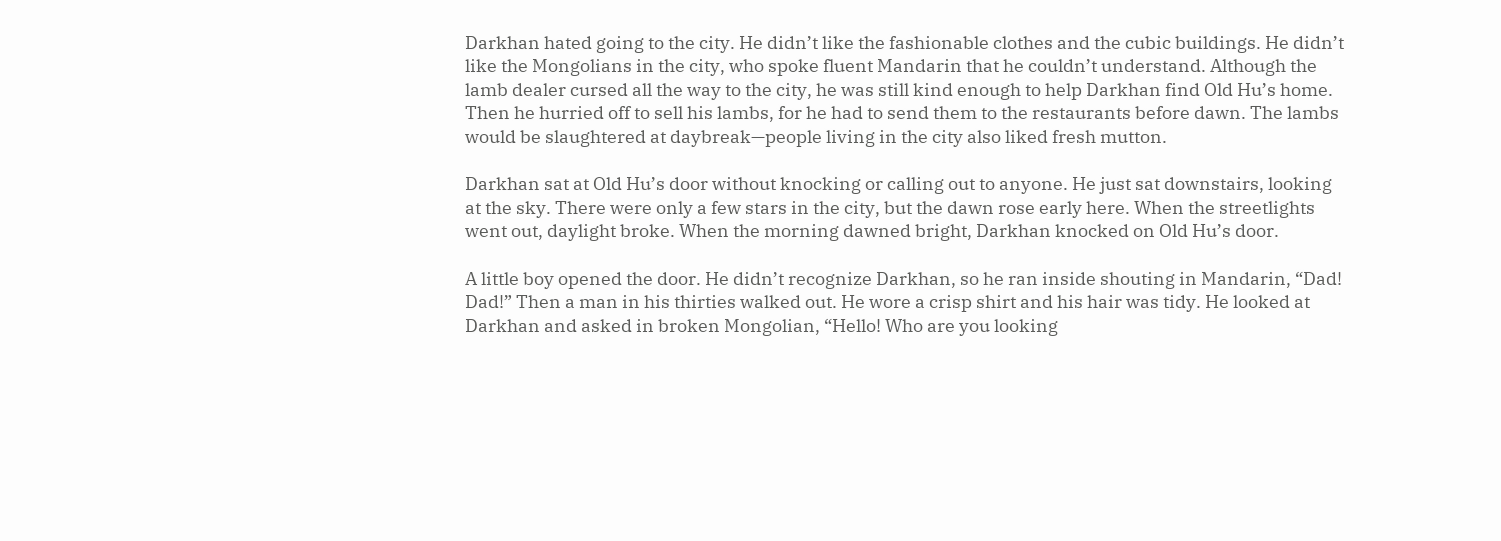Darkhan hated going to the city. He didn’t like the fashionable clothes and the cubic buildings. He didn’t like the Mongolians in the city, who spoke fluent Mandarin that he couldn’t understand. Although the lamb dealer cursed all the way to the city, he was still kind enough to help Darkhan find Old Hu’s home. Then he hurried off to sell his lambs, for he had to send them to the restaurants before dawn. The lambs would be slaughtered at daybreak—people living in the city also liked fresh mutton.

Darkhan sat at Old Hu’s door without knocking or calling out to anyone. He just sat downstairs, looking at the sky. There were only a few stars in the city, but the dawn rose early here. When the streetlights went out, daylight broke. When the morning dawned bright, Darkhan knocked on Old Hu’s door.

A little boy opened the door. He didn’t recognize Darkhan, so he ran inside shouting in Mandarin, “Dad! Dad!” Then a man in his thirties walked out. He wore a crisp shirt and his hair was tidy. He looked at Darkhan and asked in broken Mongolian, “Hello! Who are you looking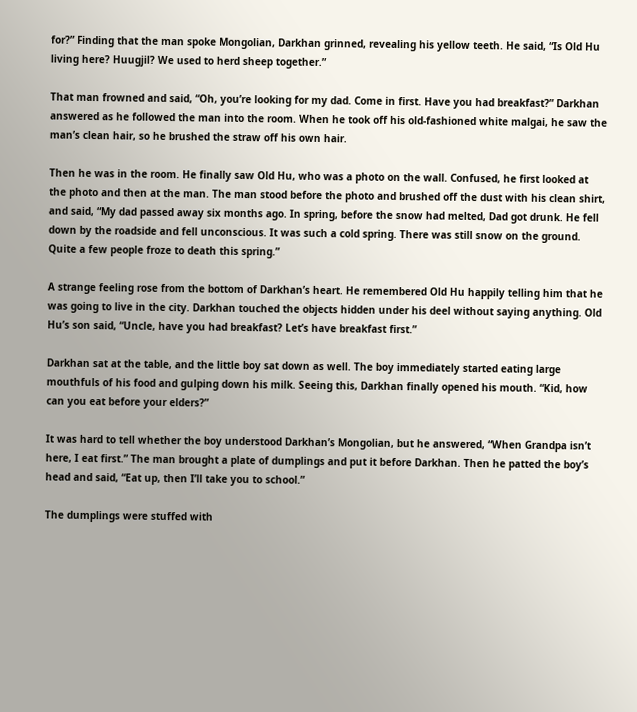for?” Finding that the man spoke Mongolian, Darkhan grinned, revealing his yellow teeth. He said, “Is Old Hu living here? Huugjil? We used to herd sheep together.”

That man frowned and said, “Oh, you’re looking for my dad. Come in first. Have you had breakfast?” Darkhan answered as he followed the man into the room. When he took off his old-fashioned white malgai, he saw the man’s clean hair, so he brushed the straw off his own hair.

Then he was in the room. He finally saw Old Hu, who was a photo on the wall. Confused, he first looked at the photo and then at the man. The man stood before the photo and brushed off the dust with his clean shirt, and said, “My dad passed away six months ago. In spring, before the snow had melted, Dad got drunk. He fell down by the roadside and fell unconscious. It was such a cold spring. There was still snow on the ground. Quite a few people froze to death this spring.”

A strange feeling rose from the bottom of Darkhan’s heart. He remembered Old Hu happily telling him that he was going to live in the city. Darkhan touched the objects hidden under his deel without saying anything. Old Hu’s son said, “Uncle, have you had breakfast? Let’s have breakfast first.”

Darkhan sat at the table, and the little boy sat down as well. The boy immediately started eating large mouthfuls of his food and gulping down his milk. Seeing this, Darkhan finally opened his mouth. “Kid, how can you eat before your elders?”

It was hard to tell whether the boy understood Darkhan’s Mongolian, but he answered, “When Grandpa isn’t here, I eat first.” The man brought a plate of dumplings and put it before Darkhan. Then he patted the boy’s head and said, “Eat up, then I’ll take you to school.”

The dumplings were stuffed with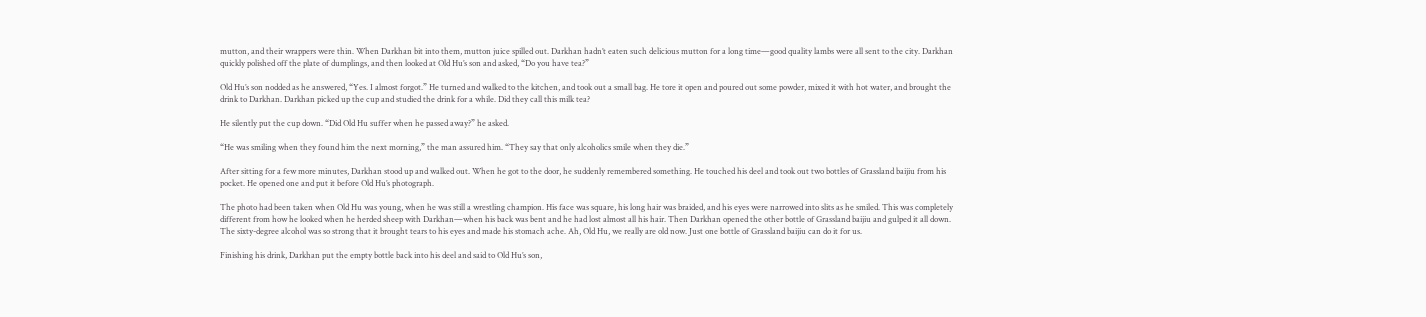mutton, and their wrappers were thin. When Darkhan bit into them, mutton juice spilled out. Darkhan hadn’t eaten such delicious mutton for a long time—good quality lambs were all sent to the city. Darkhan quickly polished off the plate of dumplings, and then looked at Old Hu’s son and asked, “Do you have tea?”

Old Hu’s son nodded as he answered, “Yes. I almost forgot.” He turned and walked to the kitchen, and took out a small bag. He tore it open and poured out some powder, mixed it with hot water, and brought the drink to Darkhan. Darkhan picked up the cup and studied the drink for a while. Did they call this milk tea?

He silently put the cup down. “Did Old Hu suffer when he passed away?” he asked.

“He was smiling when they found him the next morning,” the man assured him. “They say that only alcoholics smile when they die.”

After sitting for a few more minutes, Darkhan stood up and walked out. When he got to the door, he suddenly remembered something. He touched his deel and took out two bottles of Grassland baijiu from his pocket. He opened one and put it before Old Hu’s photograph.

The photo had been taken when Old Hu was young, when he was still a wrestling champion. His face was square, his long hair was braided, and his eyes were narrowed into slits as he smiled. This was completely different from how he looked when he herded sheep with Darkhan—when his back was bent and he had lost almost all his hair. Then Darkhan opened the other bottle of Grassland baijiu and gulped it all down. The sixty-degree alcohol was so strong that it brought tears to his eyes and made his stomach ache. Ah, Old Hu, we really are old now. Just one bottle of Grassland baijiu can do it for us.

Finishing his drink, Darkhan put the empty bottle back into his deel and said to Old Hu’s son,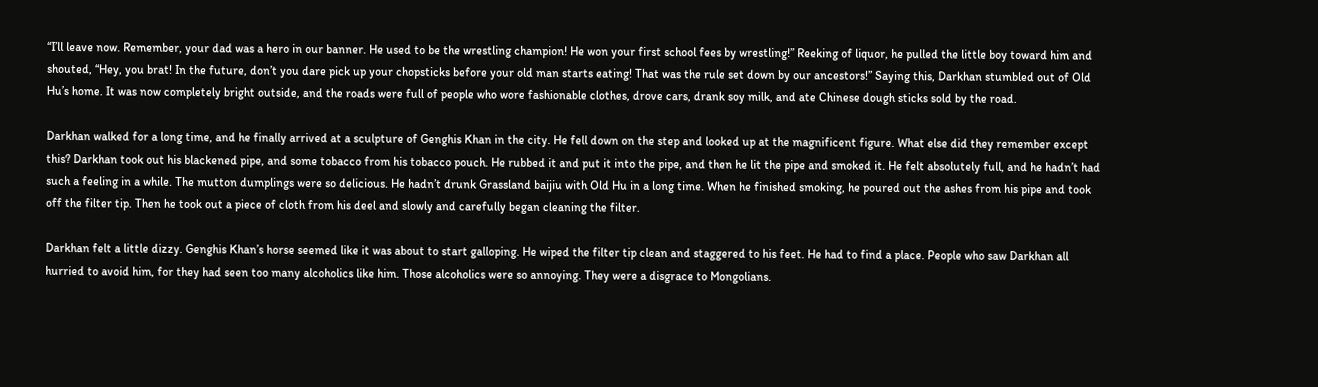“I’ll leave now. Remember, your dad was a hero in our banner. He used to be the wrestling champion! He won your first school fees by wrestling!” Reeking of liquor, he pulled the little boy toward him and shouted, “Hey, you brat! In the future, don’t you dare pick up your chopsticks before your old man starts eating! That was the rule set down by our ancestors!” Saying this, Darkhan stumbled out of Old Hu’s home. It was now completely bright outside, and the roads were full of people who wore fashionable clothes, drove cars, drank soy milk, and ate Chinese dough sticks sold by the road.

Darkhan walked for a long time, and he finally arrived at a sculpture of Genghis Khan in the city. He fell down on the step and looked up at the magnificent figure. What else did they remember except this? Darkhan took out his blackened pipe, and some tobacco from his tobacco pouch. He rubbed it and put it into the pipe, and then he lit the pipe and smoked it. He felt absolutely full, and he hadn’t had such a feeling in a while. The mutton dumplings were so delicious. He hadn’t drunk Grassland baijiu with Old Hu in a long time. When he finished smoking, he poured out the ashes from his pipe and took off the filter tip. Then he took out a piece of cloth from his deel and slowly and carefully began cleaning the filter.

Darkhan felt a little dizzy. Genghis Khan’s horse seemed like it was about to start galloping. He wiped the filter tip clean and staggered to his feet. He had to find a place. People who saw Darkhan all hurried to avoid him, for they had seen too many alcoholics like him. Those alcoholics were so annoying. They were a disgrace to Mongolians.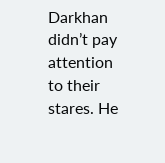Darkhan didn’t pay attention to their stares. He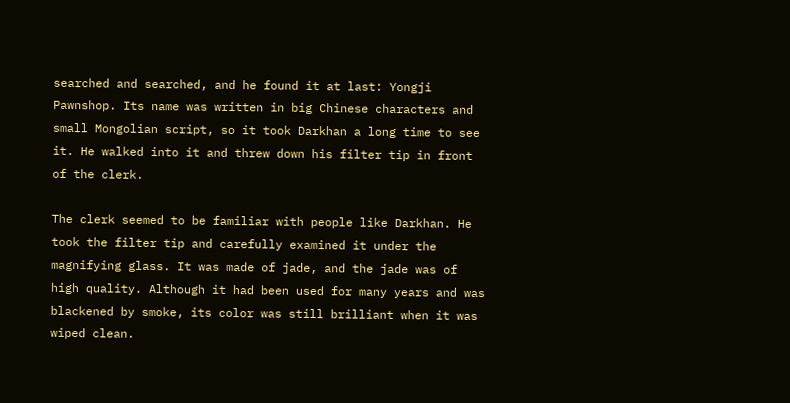searched and searched, and he found it at last: Yongji Pawnshop. Its name was written in big Chinese characters and small Mongolian script, so it took Darkhan a long time to see it. He walked into it and threw down his filter tip in front of the clerk.

The clerk seemed to be familiar with people like Darkhan. He took the filter tip and carefully examined it under the magnifying glass. It was made of jade, and the jade was of high quality. Although it had been used for many years and was blackened by smoke, its color was still brilliant when it was wiped clean.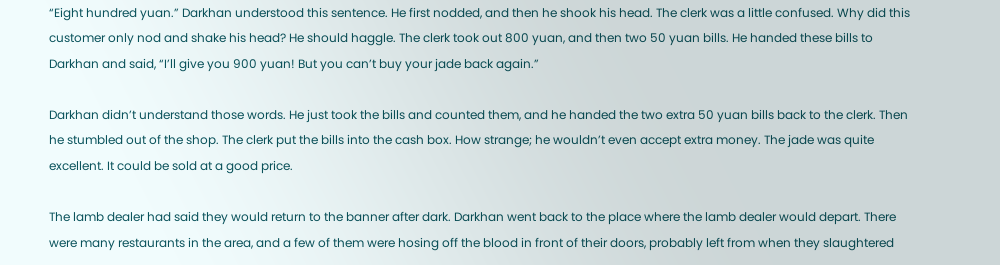“Eight hundred yuan.” Darkhan understood this sentence. He first nodded, and then he shook his head. The clerk was a little confused. Why did this customer only nod and shake his head? He should haggle. The clerk took out 800 yuan, and then two 50 yuan bills. He handed these bills to Darkhan and said, “I’ll give you 900 yuan! But you can’t buy your jade back again.”

Darkhan didn’t understand those words. He just took the bills and counted them, and he handed the two extra 50 yuan bills back to the clerk. Then he stumbled out of the shop. The clerk put the bills into the cash box. How strange; he wouldn’t even accept extra money. The jade was quite excellent. It could be sold at a good price.

The lamb dealer had said they would return to the banner after dark. Darkhan went back to the place where the lamb dealer would depart. There were many restaurants in the area, and a few of them were hosing off the blood in front of their doors, probably left from when they slaughtered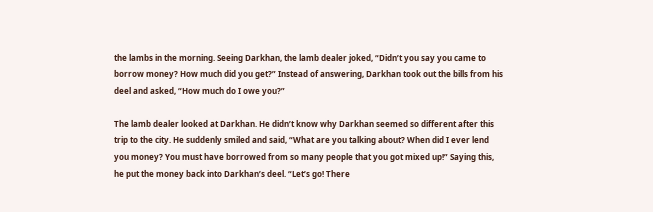the lambs in the morning. Seeing Darkhan, the lamb dealer joked, “Didn’t you say you came to borrow money? How much did you get?” Instead of answering, Darkhan took out the bills from his deel and asked, “How much do I owe you?”

The lamb dealer looked at Darkhan. He didn’t know why Darkhan seemed so different after this trip to the city. He suddenly smiled and said, “What are you talking about? When did I ever lend you money? You must have borrowed from so many people that you got mixed up!” Saying this, he put the money back into Darkhan’s deel. “Let’s go! There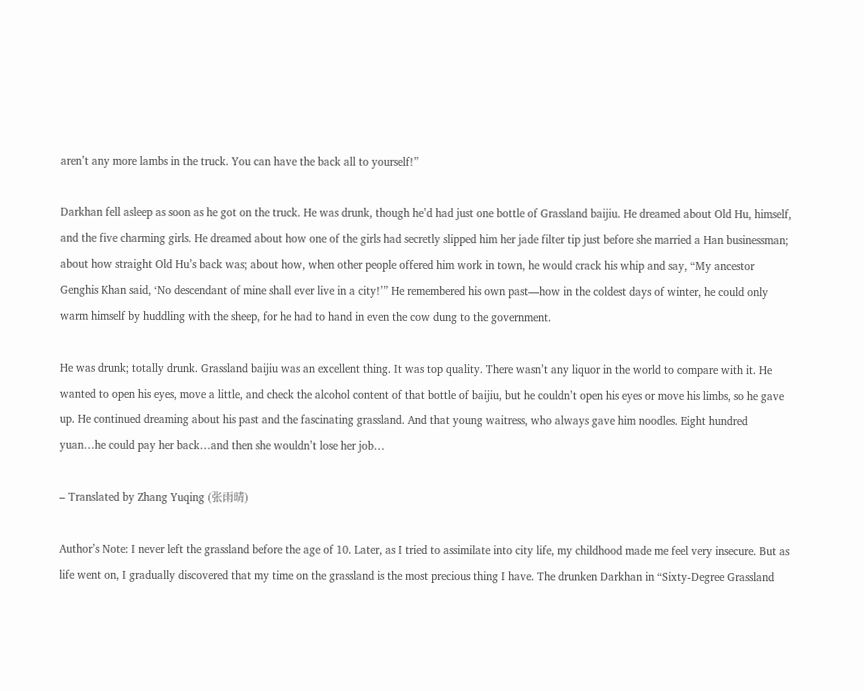aren’t any more lambs in the truck. You can have the back all to yourself!”

Darkhan fell asleep as soon as he got on the truck. He was drunk, though he’d had just one bottle of Grassland baijiu. He dreamed about Old Hu, himself, and the five charming girls. He dreamed about how one of the girls had secretly slipped him her jade filter tip just before she married a Han businessman; about how straight Old Hu’s back was; about how, when other people offered him work in town, he would crack his whip and say, “My ancestor Genghis Khan said, ‘No descendant of mine shall ever live in a city!’” He remembered his own past—how in the coldest days of winter, he could only warm himself by huddling with the sheep, for he had to hand in even the cow dung to the government.

He was drunk; totally drunk. Grassland baijiu was an excellent thing. It was top quality. There wasn’t any liquor in the world to compare with it. He wanted to open his eyes, move a little, and check the alcohol content of that bottle of baijiu, but he couldn’t open his eyes or move his limbs, so he gave up. He continued dreaming about his past and the fascinating grassland. And that young waitress, who always gave him noodles. Eight hundred yuan…he could pay her back…and then she wouldn’t lose her job…

– Translated by Zhang Yuqing (张雨晴)

Author’s Note: I never left the grassland before the age of 10. Later, as I tried to assimilate into city life, my childhood made me feel very insecure. But as life went on, I gradually discovered that my time on the grassland is the most precious thing I have. The drunken Darkhan in “Sixty-Degree Grassland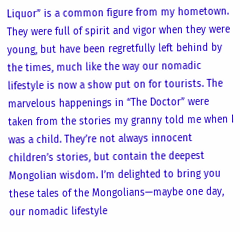Liquor” is a common figure from my hometown. They were full of spirit and vigor when they were young, but have been regretfully left behind by the times, much like the way our nomadic lifestyle is now a show put on for tourists. The marvelous happenings in “The Doctor” were taken from the stories my granny told me when I was a child. They’re not always innocent children’s stories, but contain the deepest Mongolian wisdom. I’m delighted to bring you these tales of the Mongolians—maybe one day, our nomadic lifestyle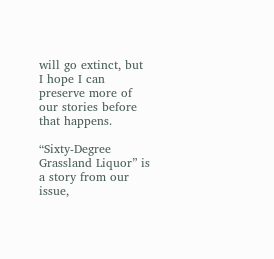will go extinct, but I hope I can preserve more of our stories before that happens.

“Sixty-Degree Grassland Liquor” is a story from our issue,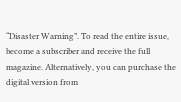“Disaster Warning”. To read the entire issue, become a subscriber and receive the full magazine. Alternatively, you can purchase the digital version from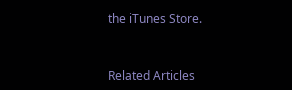the iTunes Store.


Related Articles